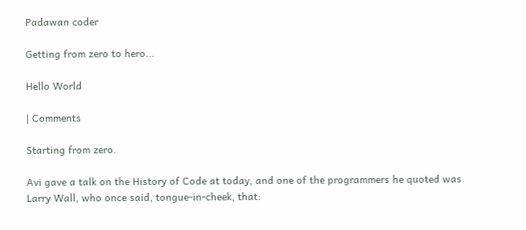Padawan coder

Getting from zero to hero...

Hello World

| Comments

Starting from zero.

Avi gave a talk on the History of Code at today, and one of the programmers he quoted was Larry Wall, who once said, tongue-in-cheek, that: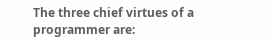The three chief virtues of a programmer are: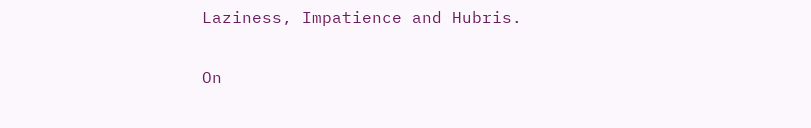Laziness, Impatience and Hubris.

On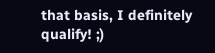that basis, I definitely qualify! ;)